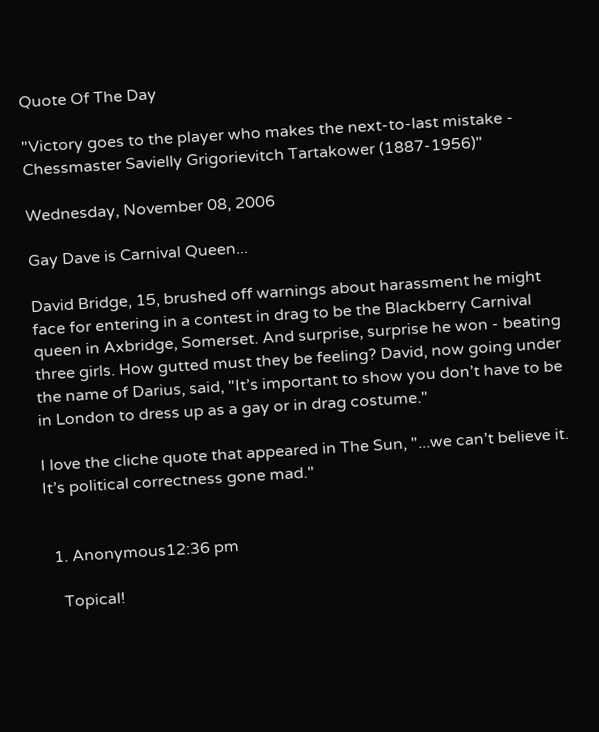Quote Of The Day

"Victory goes to the player who makes the next-to-last mistake - Chessmaster Savielly Grigorievitch Tartakower (1887-1956)"

Wednesday, November 08, 2006

Gay Dave is Carnival Queen...

David Bridge, 15, brushed off warnings about harassment he might face for entering in a contest in drag to be the Blackberry Carnival queen in Axbridge, Somerset. And surprise, surprise he won - beating three girls. How gutted must they be feeling? David, now going under the name of Darius, said, "It’s important to show you don’t have to be in London to dress up as a gay or in drag costume."

I love the cliche quote that appeared in The Sun, "...we can’t believe it. It’s political correctness gone mad."


  1. Anonymous12:36 pm

    Topical!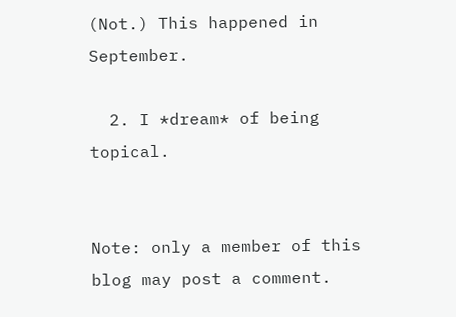(Not.) This happened in September.

  2. I *dream* of being topical.


Note: only a member of this blog may post a comment.